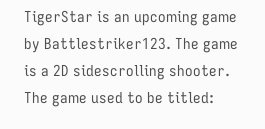TigerStar is an upcoming game by Battlestriker123. The game is a 2D sidescrolling shooter. The game used to be titled: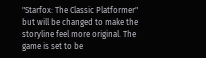"Starfox: The Classic Platformer" but will be changed to make the storyline feel more original. The game is set to be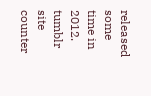released some time in 2012.
tumblr site counter